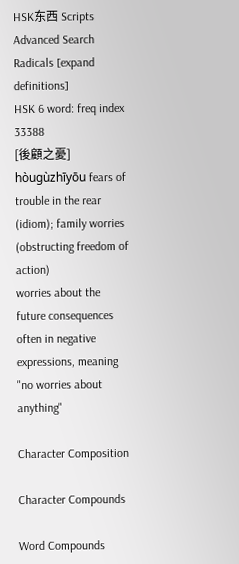HSK东西 Scripts Advanced Search Radicals [expand definitions]
HSK 6 word: freq index 33388
[後顧之憂] hòugùzhīyōu fears of trouble in the rear (idiom); family worries (obstructing freedom of action)
worries about the future consequences
often in negative expressions, meaning "no worries about anything"

Character Composition

Character Compounds

Word Compounds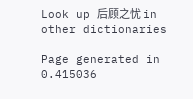Look up 后顾之忧 in other dictionaries

Page generated in 0.415036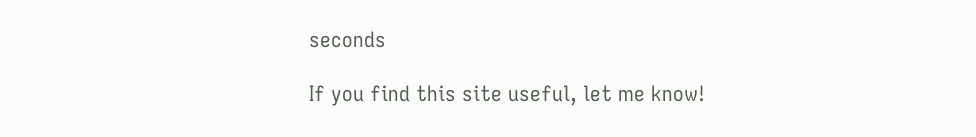seconds

If you find this site useful, let me know!